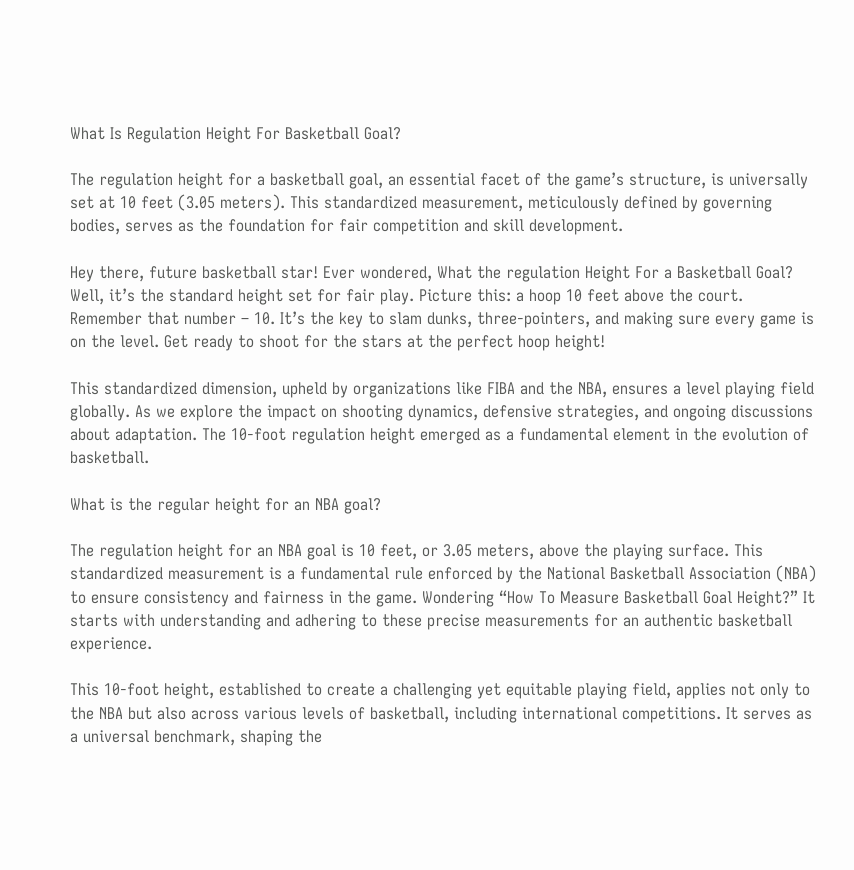What Is Regulation Height For Basketball Goal?

The regulation height for a basketball goal, an essential facet of the game’s structure, is universally set at 10 feet (3.05 meters). This standardized measurement, meticulously defined by governing bodies, serves as the foundation for fair competition and skill development.

Hey there, future basketball star! Ever wondered, What the regulation Height For a Basketball Goal? Well, it’s the standard height set for fair play. Picture this: a hoop 10 feet above the court. Remember that number – 10. It’s the key to slam dunks, three-pointers, and making sure every game is on the level. Get ready to shoot for the stars at the perfect hoop height!

This standardized dimension, upheld by organizations like FIBA and the NBA, ensures a level playing field globally. As we explore the impact on shooting dynamics, defensive strategies, and ongoing discussions about adaptation. The 10-foot regulation height emerged as a fundamental element in the evolution of basketball.

What is the regular height for an NBA goal?

The regulation height for an NBA goal is 10 feet, or 3.05 meters, above the playing surface. This standardized measurement is a fundamental rule enforced by the National Basketball Association (NBA) to ensure consistency and fairness in the game. Wondering “How To Measure Basketball Goal Height?” It starts with understanding and adhering to these precise measurements for an authentic basketball experience.

This 10-foot height, established to create a challenging yet equitable playing field, applies not only to the NBA but also across various levels of basketball, including international competitions. It serves as a universal benchmark, shaping the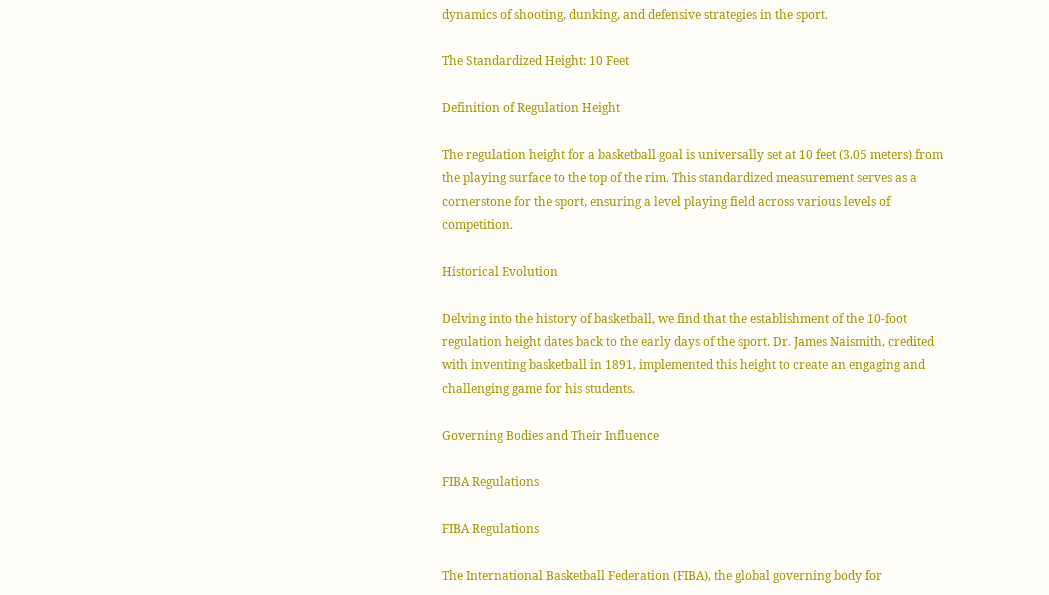dynamics of shooting, dunking, and defensive strategies in the sport.

The Standardized Height: 10 Feet

Definition of Regulation Height

The regulation height for a basketball goal is universally set at 10 feet (3.05 meters) from the playing surface to the top of the rim. This standardized measurement serves as a cornerstone for the sport, ensuring a level playing field across various levels of competition.

Historical Evolution

Delving into the history of basketball, we find that the establishment of the 10-foot regulation height dates back to the early days of the sport. Dr. James Naismith, credited with inventing basketball in 1891, implemented this height to create an engaging and challenging game for his students.

Governing Bodies and Their Influence

FIBA Regulations

FIBA Regulations

The International Basketball Federation (FIBA), the global governing body for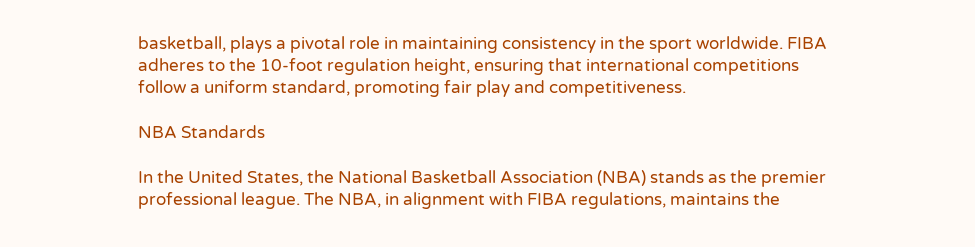basketball, plays a pivotal role in maintaining consistency in the sport worldwide. FIBA adheres to the 10-foot regulation height, ensuring that international competitions follow a uniform standard, promoting fair play and competitiveness.

NBA Standards

In the United States, the National Basketball Association (NBA) stands as the premier professional league. The NBA, in alignment with FIBA regulations, maintains the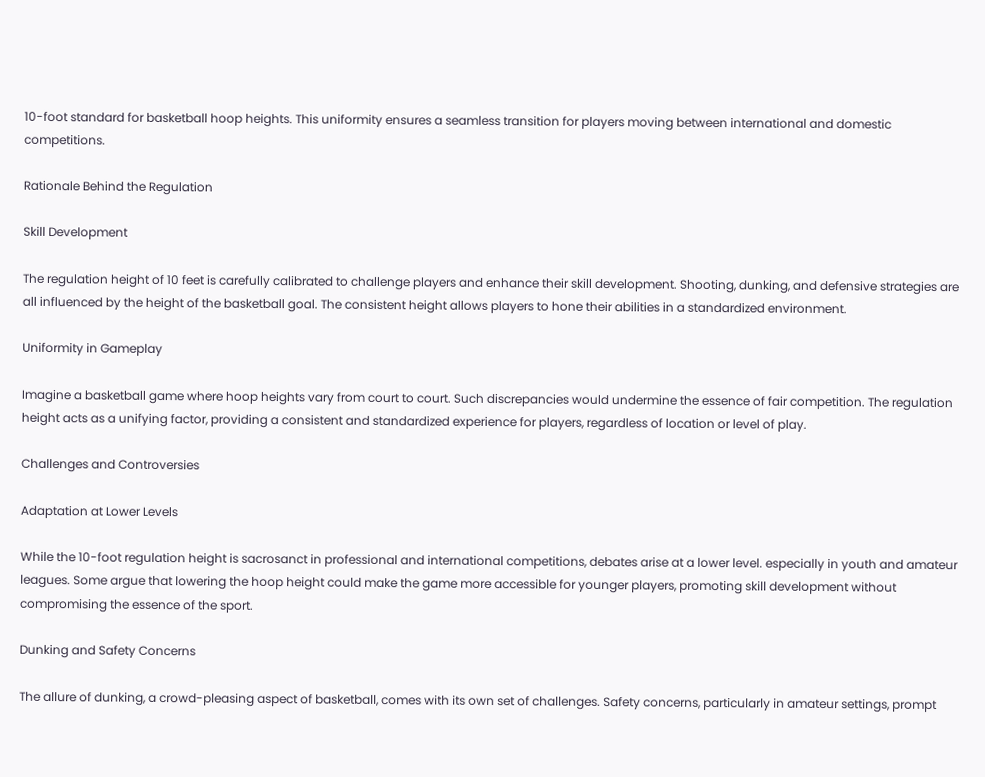10-foot standard for basketball hoop heights. This uniformity ensures a seamless transition for players moving between international and domestic competitions.

Rationale Behind the Regulation

Skill Development

The regulation height of 10 feet is carefully calibrated to challenge players and enhance their skill development. Shooting, dunking, and defensive strategies are all influenced by the height of the basketball goal. The consistent height allows players to hone their abilities in a standardized environment.

Uniformity in Gameplay

Imagine a basketball game where hoop heights vary from court to court. Such discrepancies would undermine the essence of fair competition. The regulation height acts as a unifying factor, providing a consistent and standardized experience for players, regardless of location or level of play.

Challenges and Controversies

Adaptation at Lower Levels

While the 10-foot regulation height is sacrosanct in professional and international competitions, debates arise at a lower level. especially in youth and amateur leagues. Some argue that lowering the hoop height could make the game more accessible for younger players, promoting skill development without compromising the essence of the sport.

Dunking and Safety Concerns

The allure of dunking, a crowd-pleasing aspect of basketball, comes with its own set of challenges. Safety concerns, particularly in amateur settings, prompt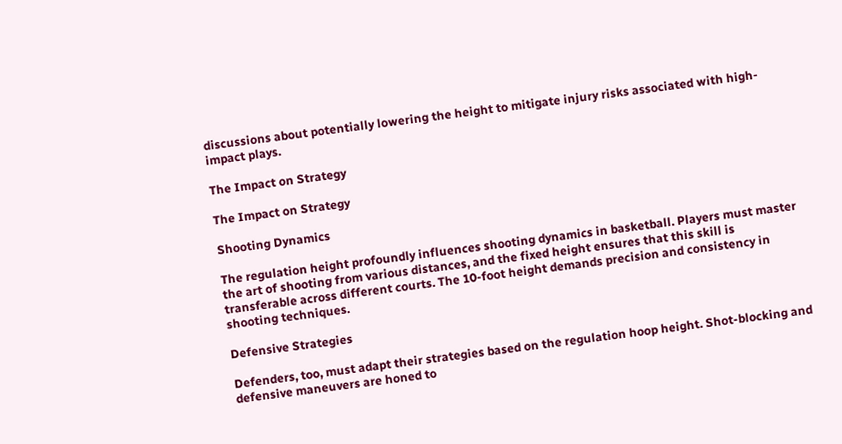discussions about potentially lowering the height to mitigate injury risks associated with high-impact plays.

The Impact on Strategy

The Impact on Strategy

Shooting Dynamics

The regulation height profoundly influences shooting dynamics in basketball. Players must master the art of shooting from various distances, and the fixed height ensures that this skill is transferable across different courts. The 10-foot height demands precision and consistency in shooting techniques.

Defensive Strategies

Defenders, too, must adapt their strategies based on the regulation hoop height. Shot-blocking and defensive maneuvers are honed to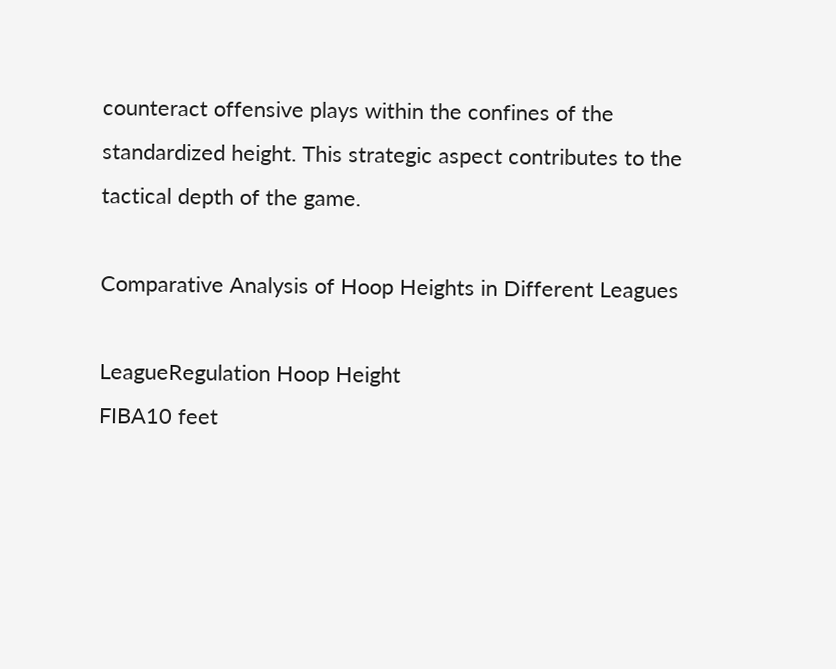counteract offensive plays within the confines of the standardized height. This strategic aspect contributes to the tactical depth of the game.

Comparative Analysis of Hoop Heights in Different Leagues

LeagueRegulation Hoop Height
FIBA10 feet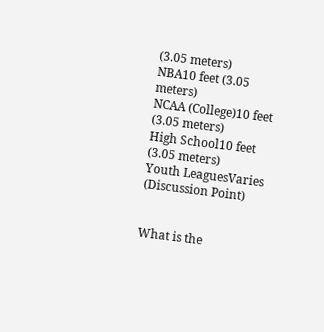(3.05 meters)
NBA10 feet (3.05 meters)
NCAA (College)10 feet (3.05 meters)
High School10 feet (3.05 meters)
Youth LeaguesVaries (Discussion Point)


What is the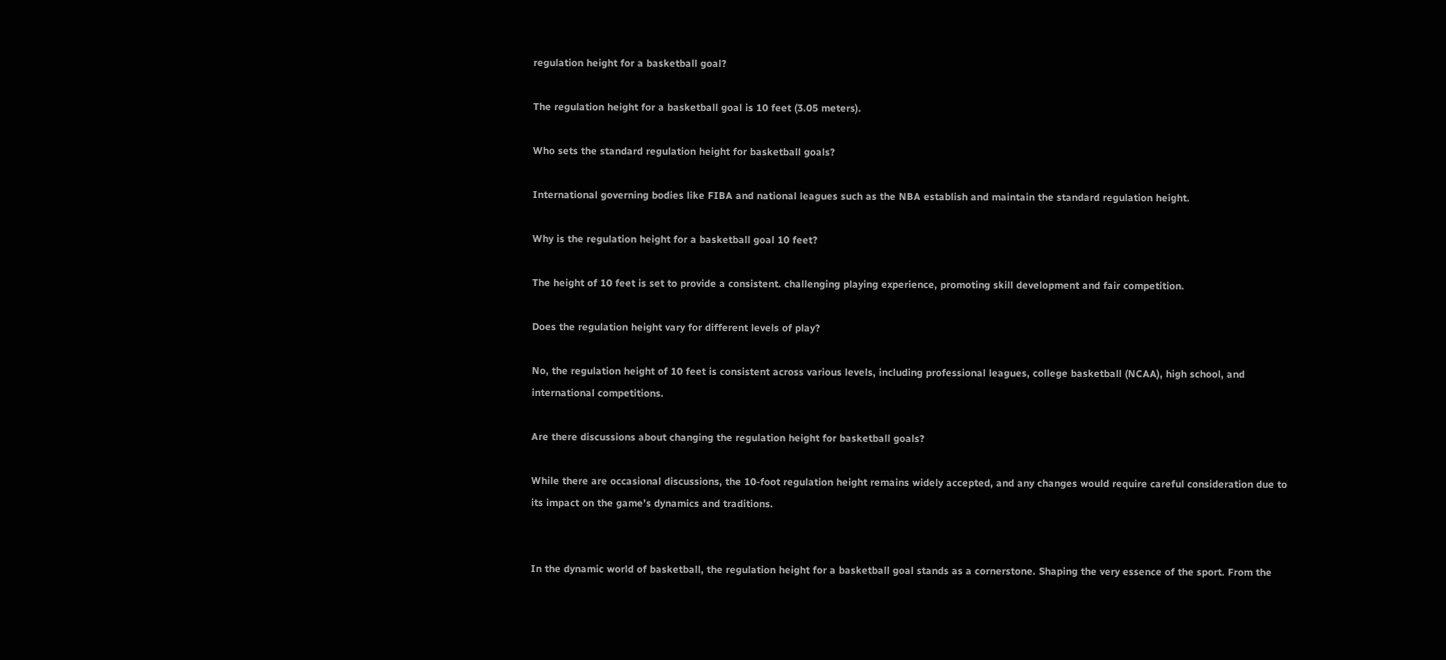regulation height for a basketball goal?

The regulation height for a basketball goal is 10 feet (3.05 meters).

Who sets the standard regulation height for basketball goals?

International governing bodies like FIBA and national leagues such as the NBA establish and maintain the standard regulation height.

Why is the regulation height for a basketball goal 10 feet?

The height of 10 feet is set to provide a consistent. challenging playing experience, promoting skill development and fair competition.

Does the regulation height vary for different levels of play?

No, the regulation height of 10 feet is consistent across various levels, including professional leagues, college basketball (NCAA), high school, and international competitions.

Are there discussions about changing the regulation height for basketball goals?

While there are occasional discussions, the 10-foot regulation height remains widely accepted, and any changes would require careful consideration due to its impact on the game’s dynamics and traditions.


In the dynamic world of basketball, the regulation height for a basketball goal stands as a cornerstone. Shaping the very essence of the sport. From the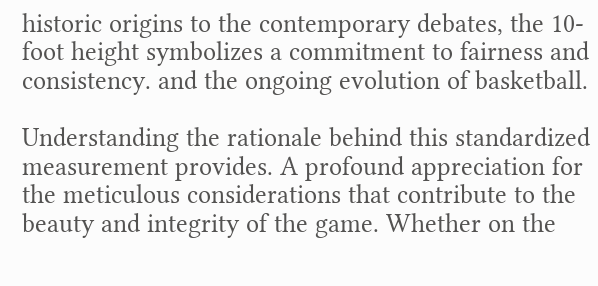historic origins to the contemporary debates, the 10-foot height symbolizes a commitment to fairness and consistency. and the ongoing evolution of basketball.

Understanding the rationale behind this standardized measurement provides. A profound appreciation for the meticulous considerations that contribute to the beauty and integrity of the game. Whether on the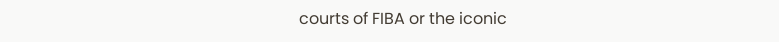courts of FIBA or the iconic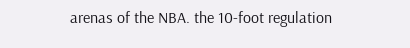arenas of the NBA. the 10-foot regulation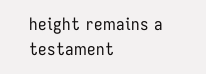height remains a testament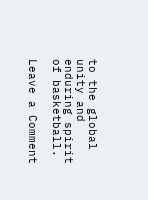to the global unity and enduring spirit of basketball.

Leave a Comment